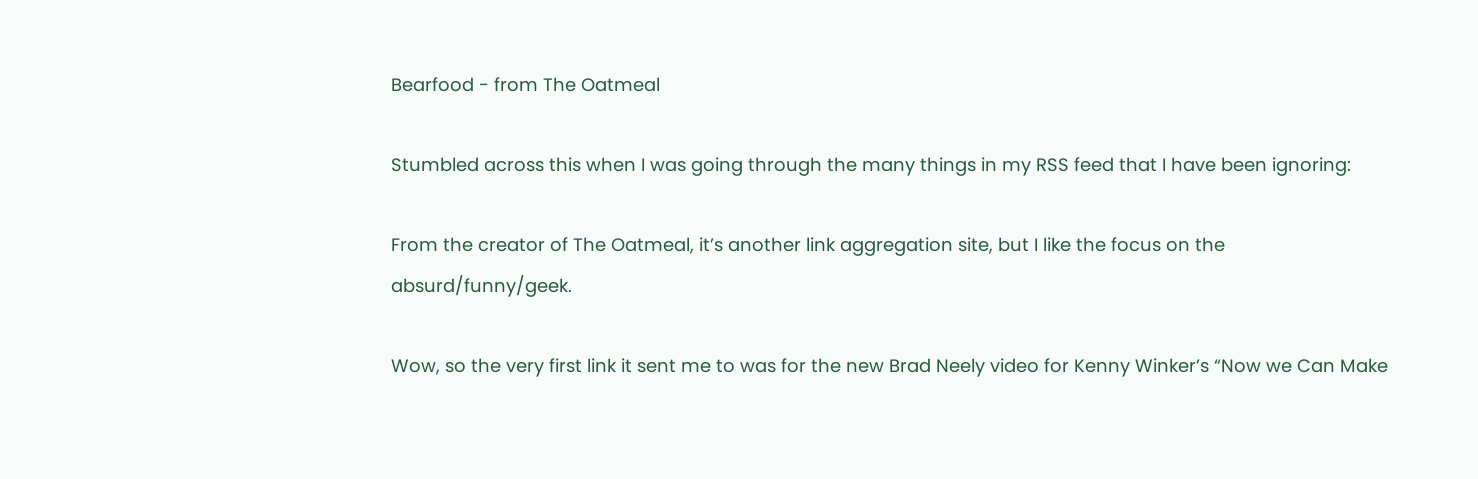Bearfood - from The Oatmeal

Stumbled across this when I was going through the many things in my RSS feed that I have been ignoring:

From the creator of The Oatmeal, it’s another link aggregation site, but I like the focus on the absurd/funny/geek.

Wow, so the very first link it sent me to was for the new Brad Neely video for Kenny Winker’s “Now we Can Make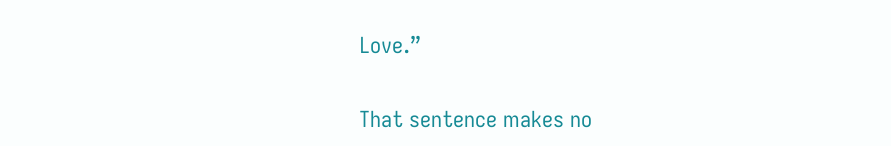Love.”

That sentence makes no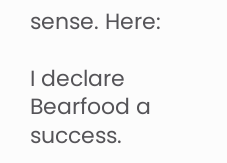sense. Here:

I declare Bearfood a success.